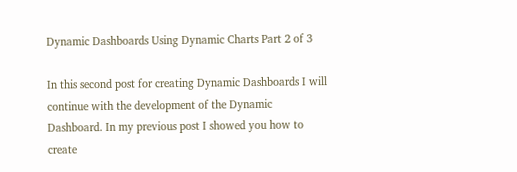Dynamic Dashboards Using Dynamic Charts Part 2 of 3

In this second post for creating Dynamic Dashboards I will continue with the development of the Dynamic Dashboard. In my previous post I showed you how to create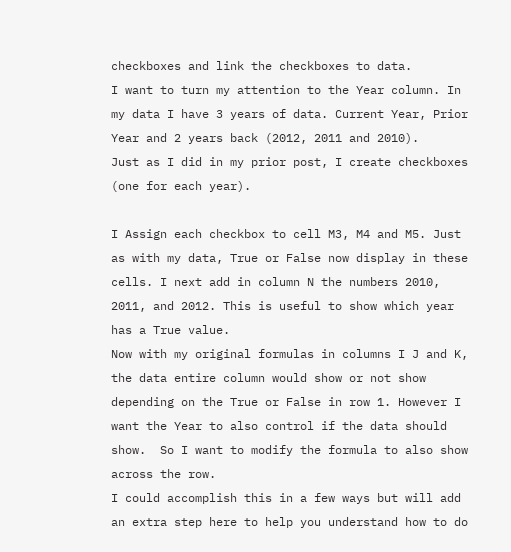checkboxes and link the checkboxes to data.
I want to turn my attention to the Year column. In my data I have 3 years of data. Current Year, Prior Year and 2 years back (2012, 2011 and 2010).
Just as I did in my prior post, I create checkboxes (one for each year).

I Assign each checkbox to cell M3, M4 and M5. Just as with my data, True or False now display in these cells. I next add in column N the numbers 2010, 2011, and 2012. This is useful to show which year has a True value.
Now with my original formulas in columns I J and K, the data entire column would show or not show depending on the True or False in row 1. However I want the Year to also control if the data should show.  So I want to modify the formula to also show across the row.
I could accomplish this in a few ways but will add an extra step here to help you understand how to do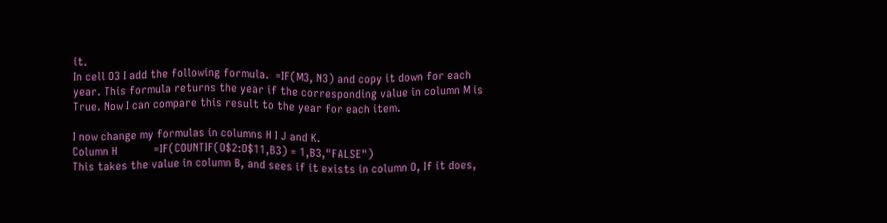it.
In cell O3 I add the following formula.  =IF(M3, N3) and copy it down for each year. This formula returns the year if the corresponding value in column M is True. Now I can compare this result to the year for each item.

I now change my formulas in columns H I J and K.
Column H            =IF(COUNTIF(O$2:O$11,B3) = 1,B3,"FALSE")
This takes the value in column B, and sees if it exists in column O, If it does,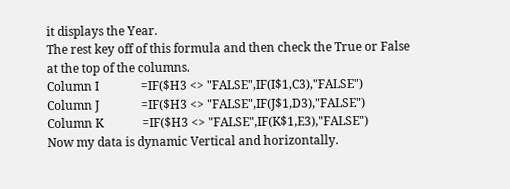it displays the Year.
The rest key off of this formula and then check the True or False at the top of the columns.
Column I              =IF($H3 <> "FALSE",IF(I$1,C3),"FALSE")
Column J              =IF($H3 <> "FALSE",IF(J$1,D3),"FALSE")
Column K             =IF($H3 <> "FALSE",IF(K$1,E3),"FALSE")
Now my data is dynamic Vertical and horizontally.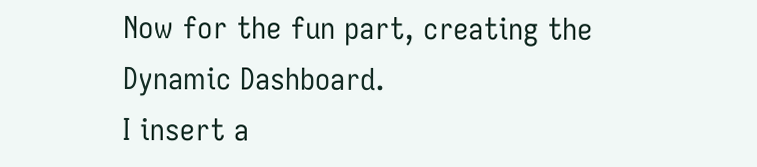Now for the fun part, creating the Dynamic Dashboard.
I insert a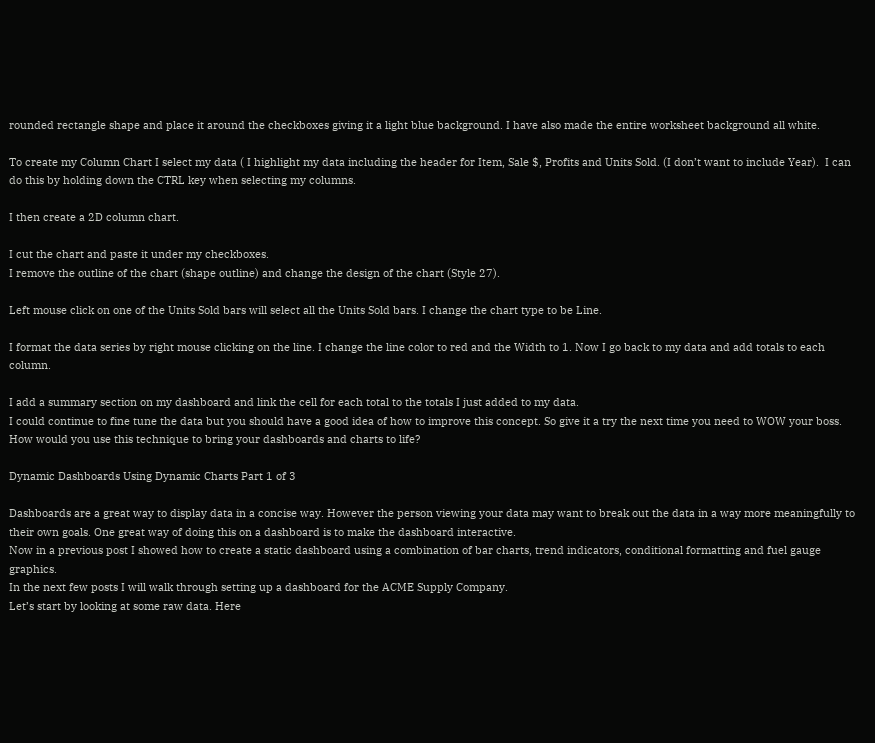rounded rectangle shape and place it around the checkboxes giving it a light blue background. I have also made the entire worksheet background all white.

To create my Column Chart I select my data ( I highlight my data including the header for Item, Sale $, Profits and Units Sold. (I don’t want to include Year).  I can do this by holding down the CTRL key when selecting my columns.

I then create a 2D column chart.

I cut the chart and paste it under my checkboxes.
I remove the outline of the chart (shape outline) and change the design of the chart (Style 27).

Left mouse click on one of the Units Sold bars will select all the Units Sold bars. I change the chart type to be Line.

I format the data series by right mouse clicking on the line. I change the line color to red and the Width to 1. Now I go back to my data and add totals to each column.

I add a summary section on my dashboard and link the cell for each total to the totals I just added to my data.
I could continue to fine tune the data but you should have a good idea of how to improve this concept. So give it a try the next time you need to WOW your boss.
How would you use this technique to bring your dashboards and charts to life?

Dynamic Dashboards Using Dynamic Charts Part 1 of 3

Dashboards are a great way to display data in a concise way. However the person viewing your data may want to break out the data in a way more meaningfully to their own goals. One great way of doing this on a dashboard is to make the dashboard interactive.
Now in a previous post I showed how to create a static dashboard using a combination of bar charts, trend indicators, conditional formatting and fuel gauge graphics.
In the next few posts I will walk through setting up a dashboard for the ACME Supply Company.
Let’s start by looking at some raw data. Here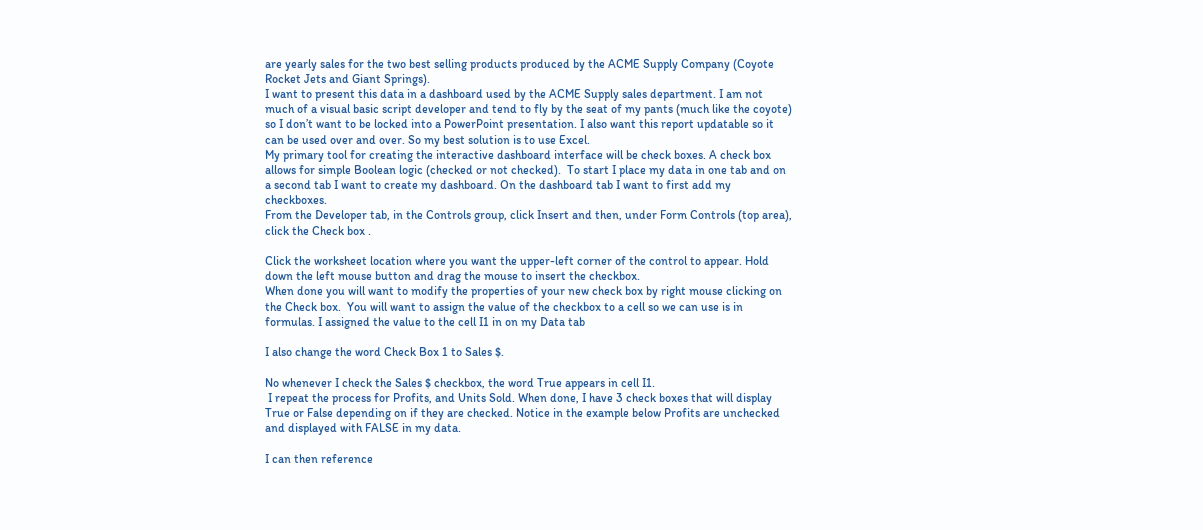are yearly sales for the two best selling products produced by the ACME Supply Company (Coyote Rocket Jets and Giant Springs).
I want to present this data in a dashboard used by the ACME Supply sales department. I am not much of a visual basic script developer and tend to fly by the seat of my pants (much like the coyote) so I don’t want to be locked into a PowerPoint presentation. I also want this report updatable so it can be used over and over. So my best solution is to use Excel.
My primary tool for creating the interactive dashboard interface will be check boxes. A check box allows for simple Boolean logic (checked or not checked).  To start I place my data in one tab and on a second tab I want to create my dashboard. On the dashboard tab I want to first add my checkboxes.
From the Developer tab, in the Controls group, click Insert and then, under Form Controls (top area), click the Check box .

Click the worksheet location where you want the upper-left corner of the control to appear. Hold down the left mouse button and drag the mouse to insert the checkbox.
When done you will want to modify the properties of your new check box by right mouse clicking on the Check box.  You will want to assign the value of the checkbox to a cell so we can use is in formulas. I assigned the value to the cell I1 in on my Data tab

I also change the word Check Box 1 to Sales $.

No whenever I check the Sales $ checkbox, the word True appears in cell I1.
 I repeat the process for Profits, and Units Sold. When done, I have 3 check boxes that will display True or False depending on if they are checked. Notice in the example below Profits are unchecked and displayed with FALSE in my data.

I can then reference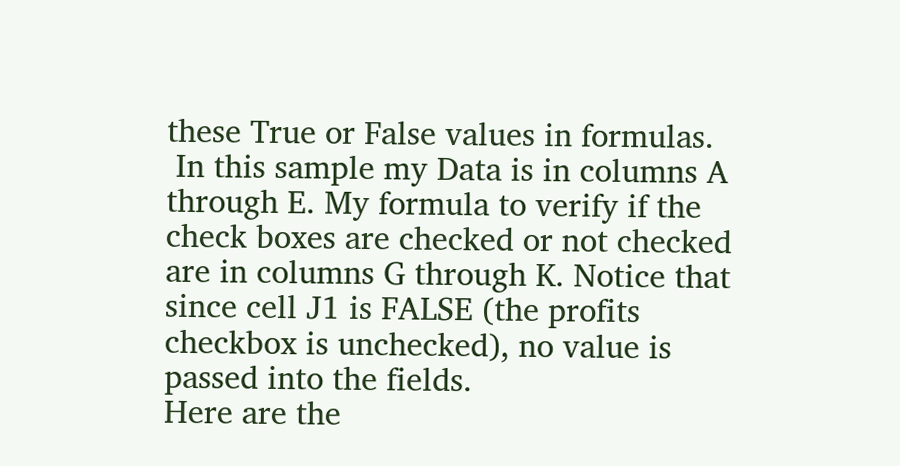these True or False values in formulas.
 In this sample my Data is in columns A through E. My formula to verify if the check boxes are checked or not checked are in columns G through K. Notice that since cell J1 is FALSE (the profits checkbox is unchecked), no value is passed into the fields.
Here are the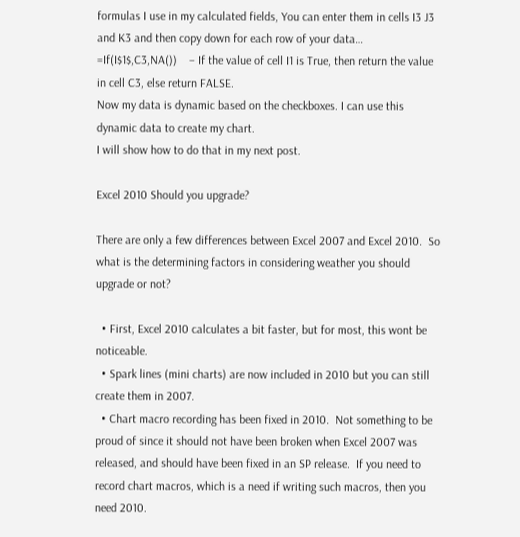formulas I use in my calculated fields, You can enter them in cells I3 J3 and K3 and then copy down for each row of your data…
=If(I$1$,C3,NA())    – If the value of cell I1 is True, then return the value in cell C3, else return FALSE.
Now my data is dynamic based on the checkboxes. I can use this dynamic data to create my chart.
I will show how to do that in my next post.

Excel 2010 Should you upgrade?

There are only a few differences between Excel 2007 and Excel 2010.  So what is the determining factors in considering weather you should upgrade or not?

  • First, Excel 2010 calculates a bit faster, but for most, this wont be noticeable.
  • Spark lines (mini charts) are now included in 2010 but you can still create them in 2007.
  • Chart macro recording has been fixed in 2010.  Not something to be proud of since it should not have been broken when Excel 2007 was released, and should have been fixed in an SP release.  If you need to record chart macros, which is a need if writing such macros, then you need 2010.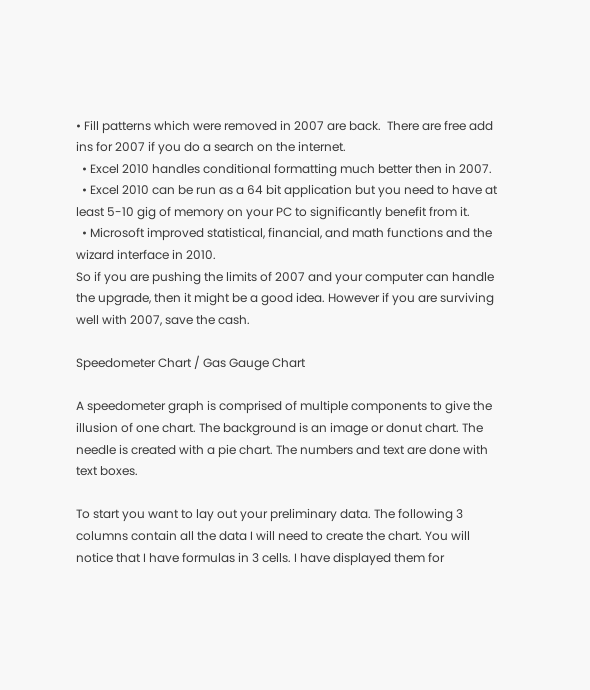• Fill patterns which were removed in 2007 are back.  There are free add ins for 2007 if you do a search on the internet.
  • Excel 2010 handles conditional formatting much better then in 2007.
  • Excel 2010 can be run as a 64 bit application but you need to have at least 5-10 gig of memory on your PC to significantly benefit from it.
  • Microsoft improved statistical, financial, and math functions and the wizard interface in 2010.
So if you are pushing the limits of 2007 and your computer can handle the upgrade, then it might be a good idea. However if you are surviving well with 2007, save the cash.

Speedometer Chart / Gas Gauge Chart

A speedometer graph is comprised of multiple components to give the illusion of one chart. The background is an image or donut chart. The needle is created with a pie chart. The numbers and text are done with text boxes.

To start you want to lay out your preliminary data. The following 3 columns contain all the data I will need to create the chart. You will notice that I have formulas in 3 cells. I have displayed them for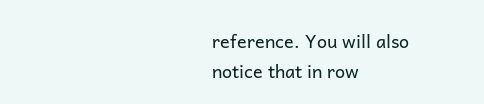reference. You will also notice that in row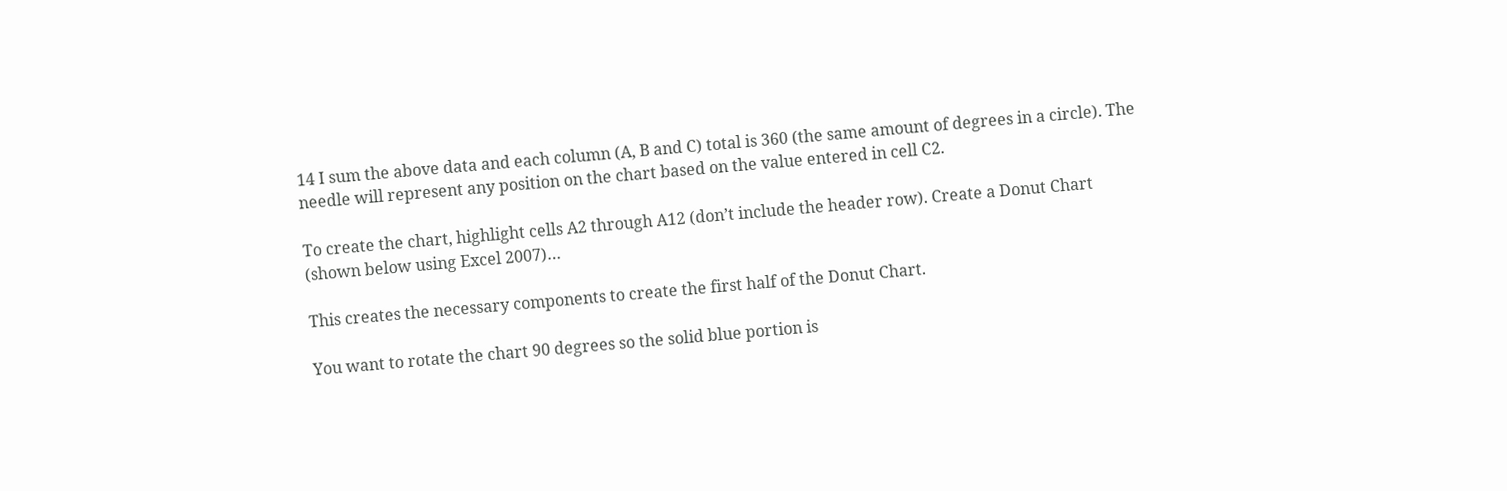14 I sum the above data and each column (A, B and C) total is 360 (the same amount of degrees in a circle). The needle will represent any position on the chart based on the value entered in cell C2.

To create the chart, highlight cells A2 through A12 (don’t include the header row). Create a Donut Chart (shown below using Excel 2007)…

This creates the necessary components to create the first half of the Donut Chart.

You want to rotate the chart 90 degrees so the solid blue portion is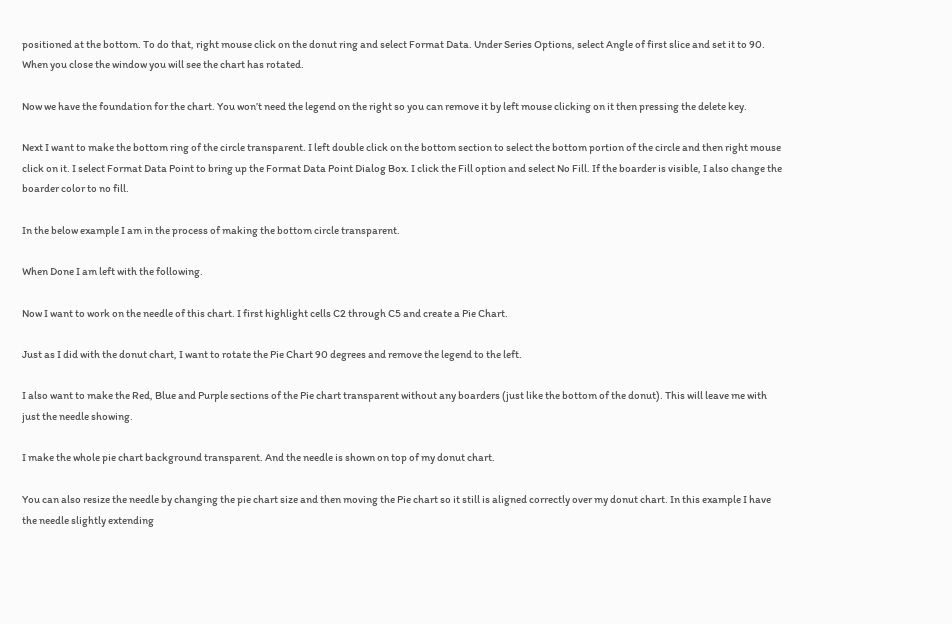positioned at the bottom. To do that, right mouse click on the donut ring and select Format Data. Under Series Options, select Angle of first slice and set it to 90. When you close the window you will see the chart has rotated.

Now we have the foundation for the chart. You won’t need the legend on the right so you can remove it by left mouse clicking on it then pressing the delete key.

Next I want to make the bottom ring of the circle transparent. I left double click on the bottom section to select the bottom portion of the circle and then right mouse click on it. I select Format Data Point to bring up the Format Data Point Dialog Box. I click the Fill option and select No Fill. If the boarder is visible, I also change the boarder color to no fill.

In the below example I am in the process of making the bottom circle transparent.

When Done I am left with the following.

Now I want to work on the needle of this chart. I first highlight cells C2 through C5 and create a Pie Chart.

Just as I did with the donut chart, I want to rotate the Pie Chart 90 degrees and remove the legend to the left.

I also want to make the Red, Blue and Purple sections of the Pie chart transparent without any boarders (just like the bottom of the donut). This will leave me with just the needle showing.

I make the whole pie chart background transparent. And the needle is shown on top of my donut chart.

You can also resize the needle by changing the pie chart size and then moving the Pie chart so it still is aligned correctly over my donut chart. In this example I have the needle slightly extending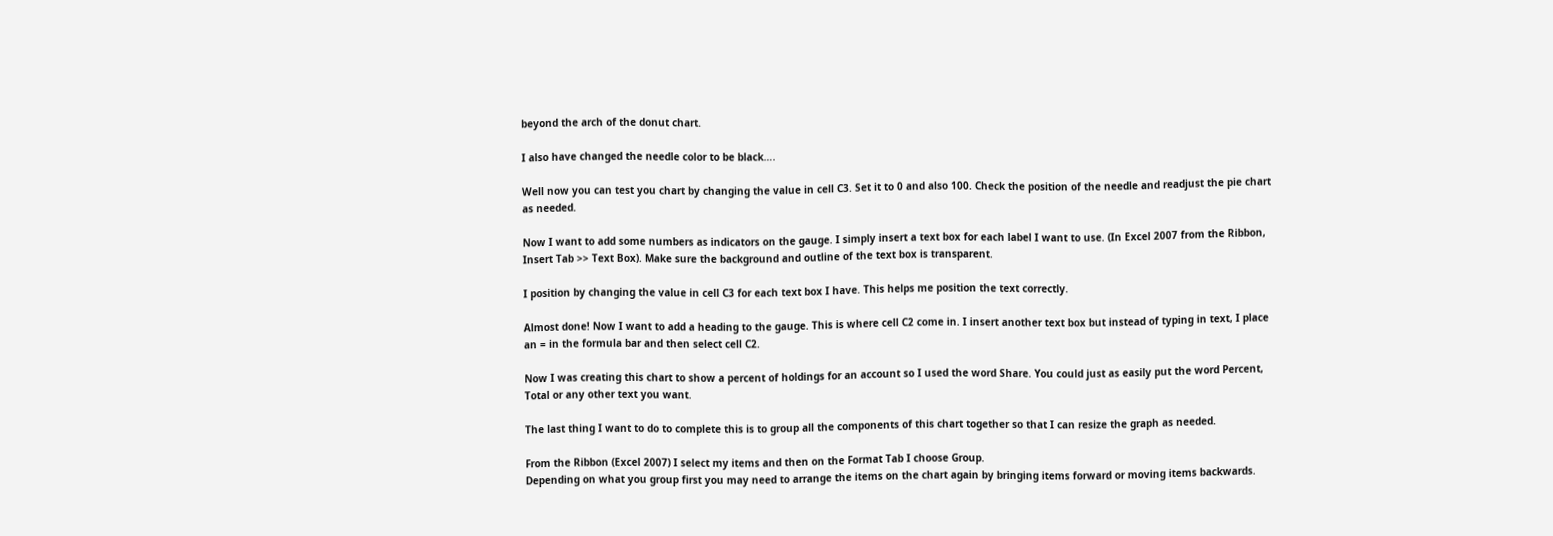beyond the arch of the donut chart.

I also have changed the needle color to be black….

Well now you can test you chart by changing the value in cell C3. Set it to 0 and also 100. Check the position of the needle and readjust the pie chart as needed.

Now I want to add some numbers as indicators on the gauge. I simply insert a text box for each label I want to use. (In Excel 2007 from the Ribbon, Insert Tab >> Text Box). Make sure the background and outline of the text box is transparent.

I position by changing the value in cell C3 for each text box I have. This helps me position the text correctly.

Almost done! Now I want to add a heading to the gauge. This is where cell C2 come in. I insert another text box but instead of typing in text, I place an = in the formula bar and then select cell C2.

Now I was creating this chart to show a percent of holdings for an account so I used the word Share. You could just as easily put the word Percent, Total or any other text you want.

The last thing I want to do to complete this is to group all the components of this chart together so that I can resize the graph as needed.

From the Ribbon (Excel 2007) I select my items and then on the Format Tab I choose Group.
Depending on what you group first you may need to arrange the items on the chart again by bringing items forward or moving items backwards.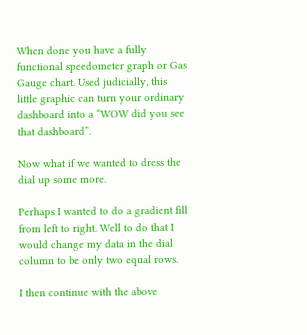When done you have a fully functional speedometer graph or Gas Gauge chart. Used judicially, this little graphic can turn your ordinary dashboard into a “WOW did you see that dashboard”.

Now what if we wanted to dress the dial up some more.

Perhaps I wanted to do a gradient fill from left to right. Well to do that I would change my data in the dial column to be only two equal rows.

I then continue with the above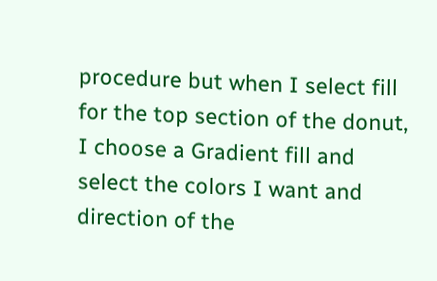procedure but when I select fill for the top section of the donut, I choose a Gradient fill and select the colors I want and direction of the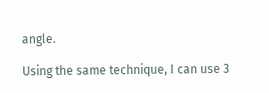angle.

Using the same technique, I can use 3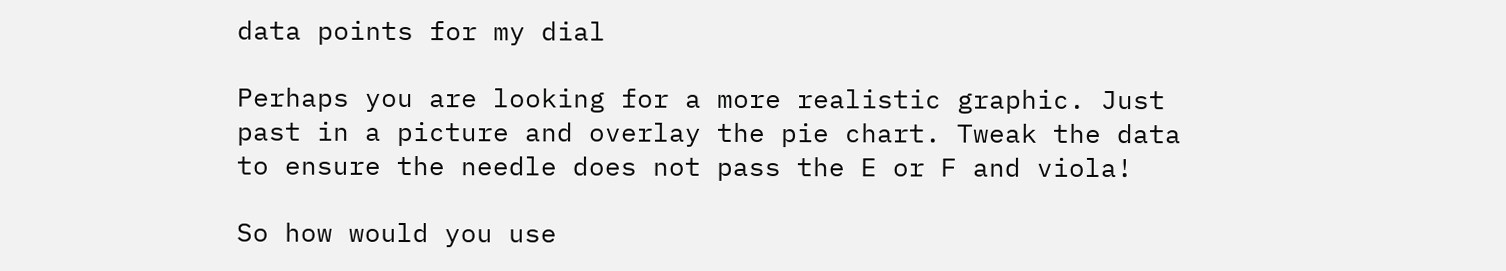data points for my dial

Perhaps you are looking for a more realistic graphic. Just past in a picture and overlay the pie chart. Tweak the data to ensure the needle does not pass the E or F and viola!

So how would you use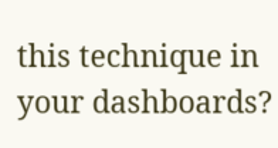this technique in your dashboards?